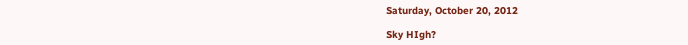Saturday, October 20, 2012

Sky HIgh?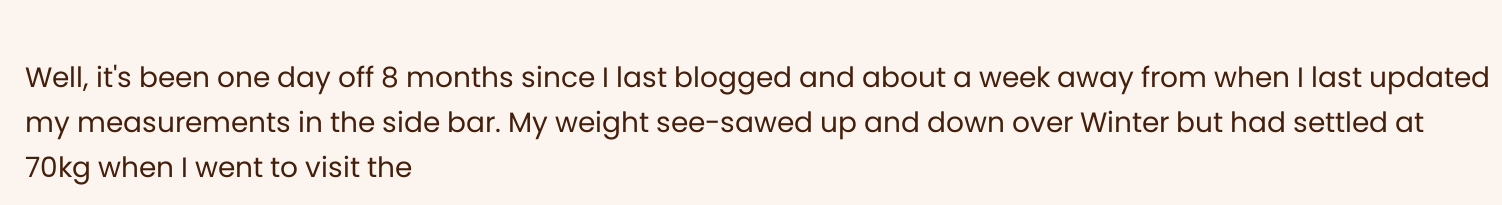Well, it's been one day off 8 months since I last blogged and about a week away from when I last updated my measurements in the side bar. My weight see-sawed up and down over Winter but had settled at 70kg when I went to visit the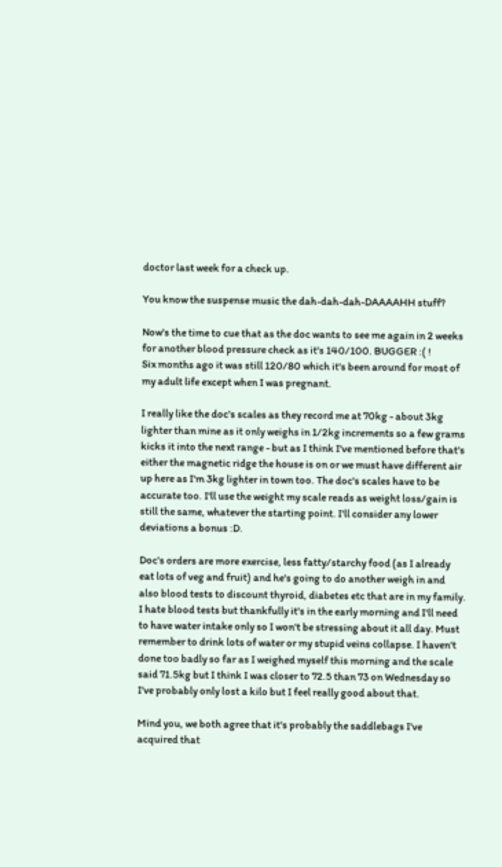doctor last week for a check up.

You know the suspense music the dah-dah-dah-DAAAAHH stuff?

Now's the time to cue that as the doc wants to see me again in 2 weeks for another blood pressure check as it's 140/100. BUGGER :( !
Six months ago it was still 120/80 which it's been around for most of my adult life except when I was pregnant.

I really like the doc's scales as they record me at 70kg - about 3kg lighter than mine as it only weighs in 1/2kg increments so a few grams kicks it into the next range - but as I think I've mentioned before that's either the magnetic ridge the house is on or we must have different air up here as I'm 3kg lighter in town too. The doc's scales have to be accurate too. I'll use the weight my scale reads as weight loss/gain is still the same, whatever the starting point. I'll consider any lower deviations a bonus :D.

Doc's orders are more exercise, less fatty/starchy food (as I already eat lots of veg and fruit) and he's going to do another weigh in and also blood tests to discount thyroid, diabetes etc that are in my family.  I hate blood tests but thankfully it's in the early morning and I'll need to have water intake only so I won't be stressing about it all day. Must remember to drink lots of water or my stupid veins collapse. I haven't done too badly so far as I weighed myself this morning and the scale said 71.5kg but I think I was closer to 72.5 than 73 on Wednesday so I've probably only lost a kilo but I feel really good about that.

Mind you, we both agree that it's probably the saddlebags I've acquired that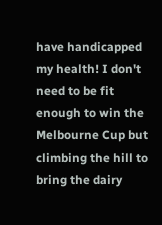have handicapped my health! I don't need to be fit enough to win the Melbourne Cup but climbing the hill to bring the dairy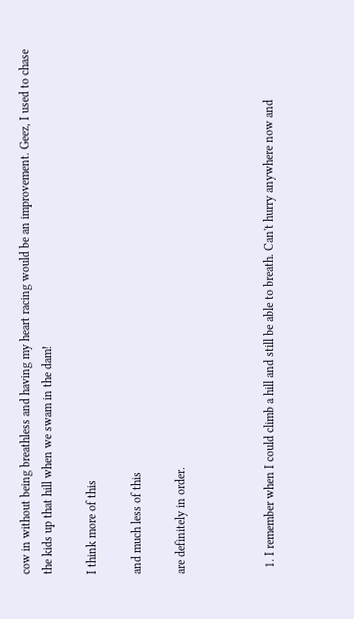cow in without being breathless and having my heart racing would be an improvement. Geez, I used to chase the kids up that hill when we swam in the dam!

I think more of this

and much less of this

are definitely in order.



  1. I remember when I could climb a hill and still be able to breath. Can't hurry anywhere now and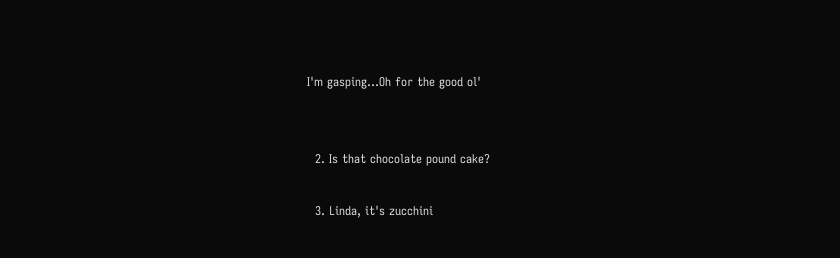I'm gasping...Oh for the good ol'


  2. Is that chocolate pound cake?

  3. Linda, it's zucchini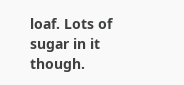loaf. Lots of sugar in it though.